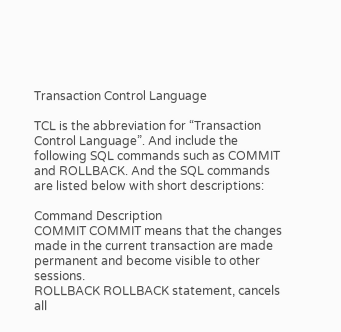Transaction Control Language

TCL is the abbreviation for “Transaction Control Language”. And include the following SQL commands such as COMMIT and ROLLBACK. And the SQL commands are listed below with short descriptions:

Command Description
COMMIT COMMIT means that the changes made in the current transaction are made permanent and become visible to other sessions.
ROLLBACK ROLLBACK statement, cancels all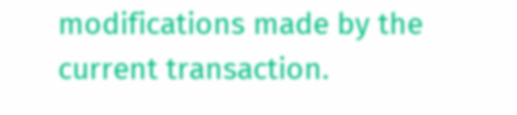modifications made by the current transaction.